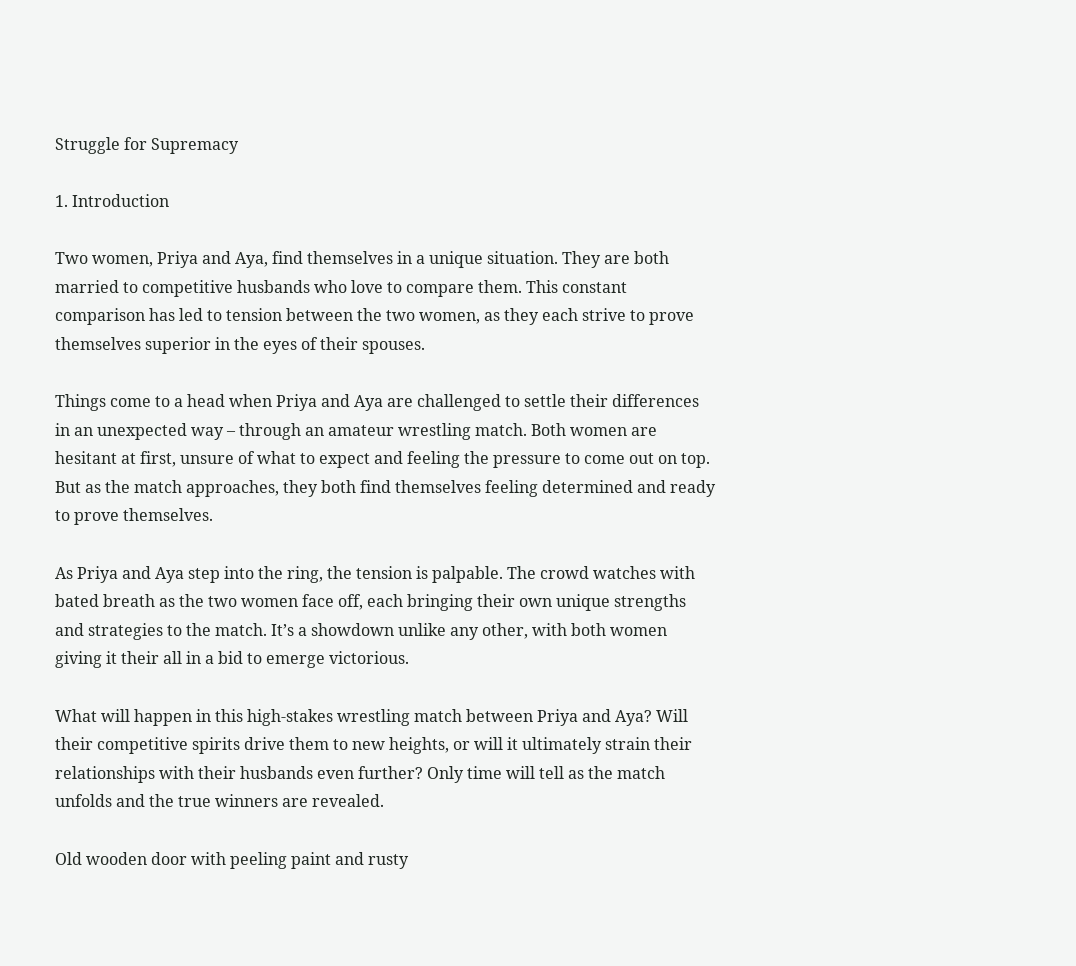Struggle for Supremacy

1. Introduction

Two women, Priya and Aya, find themselves in a unique situation. They are both married to competitive husbands who love to compare them. This constant comparison has led to tension between the two women, as they each strive to prove themselves superior in the eyes of their spouses.

Things come to a head when Priya and Aya are challenged to settle their differences in an unexpected way – through an amateur wrestling match. Both women are hesitant at first, unsure of what to expect and feeling the pressure to come out on top. But as the match approaches, they both find themselves feeling determined and ready to prove themselves.

As Priya and Aya step into the ring, the tension is palpable. The crowd watches with bated breath as the two women face off, each bringing their own unique strengths and strategies to the match. It’s a showdown unlike any other, with both women giving it their all in a bid to emerge victorious.

What will happen in this high-stakes wrestling match between Priya and Aya? Will their competitive spirits drive them to new heights, or will it ultimately strain their relationships with their husbands even further? Only time will tell as the match unfolds and the true winners are revealed.

Old wooden door with peeling paint and rusty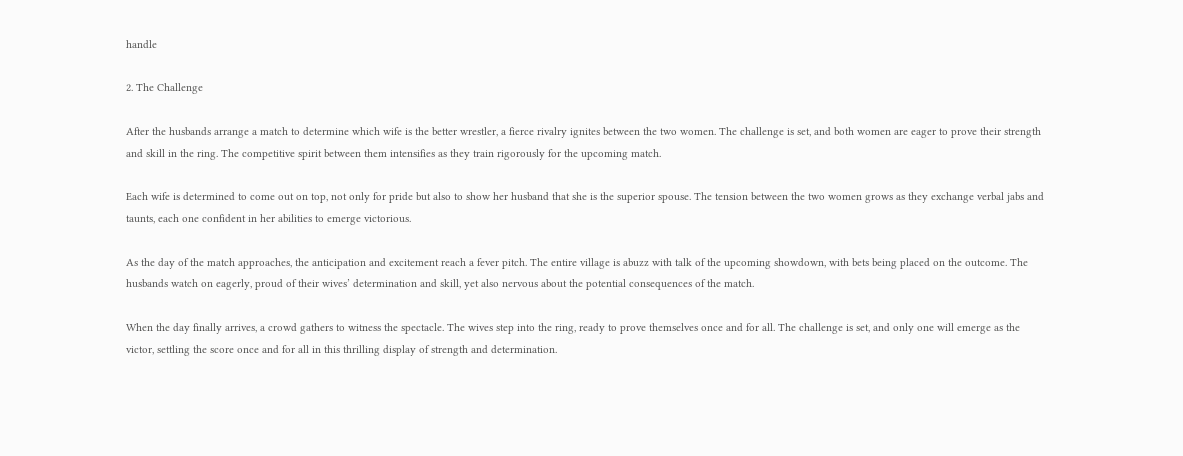handle

2. The Challenge

After the husbands arrange a match to determine which wife is the better wrestler, a fierce rivalry ignites between the two women. The challenge is set, and both women are eager to prove their strength and skill in the ring. The competitive spirit between them intensifies as they train rigorously for the upcoming match.

Each wife is determined to come out on top, not only for pride but also to show her husband that she is the superior spouse. The tension between the two women grows as they exchange verbal jabs and taunts, each one confident in her abilities to emerge victorious.

As the day of the match approaches, the anticipation and excitement reach a fever pitch. The entire village is abuzz with talk of the upcoming showdown, with bets being placed on the outcome. The husbands watch on eagerly, proud of their wives’ determination and skill, yet also nervous about the potential consequences of the match.

When the day finally arrives, a crowd gathers to witness the spectacle. The wives step into the ring, ready to prove themselves once and for all. The challenge is set, and only one will emerge as the victor, settling the score once and for all in this thrilling display of strength and determination.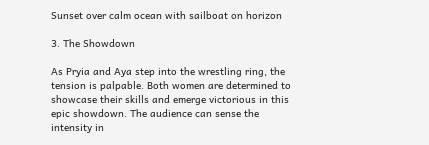Sunset over calm ocean with sailboat on horizon

3. The Showdown

As Pryia and Aya step into the wrestling ring, the tension is palpable. Both women are determined to showcase their skills and emerge victorious in this epic showdown. The audience can sense the intensity in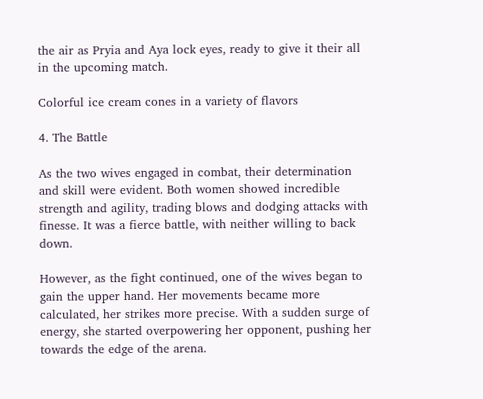the air as Pryia and Aya lock eyes, ready to give it their all in the upcoming match.

Colorful ice cream cones in a variety of flavors

4. The Battle

As the two wives engaged in combat, their determination and skill were evident. Both women showed incredible strength and agility, trading blows and dodging attacks with finesse. It was a fierce battle, with neither willing to back down.

However, as the fight continued, one of the wives began to gain the upper hand. Her movements became more calculated, her strikes more precise. With a sudden surge of energy, she started overpowering her opponent, pushing her towards the edge of the arena.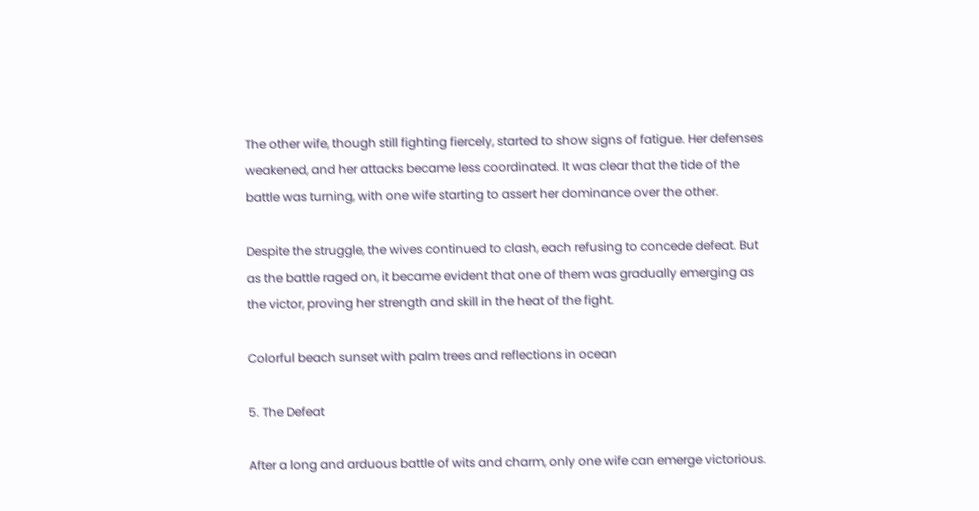The other wife, though still fighting fiercely, started to show signs of fatigue. Her defenses weakened, and her attacks became less coordinated. It was clear that the tide of the battle was turning, with one wife starting to assert her dominance over the other.

Despite the struggle, the wives continued to clash, each refusing to concede defeat. But as the battle raged on, it became evident that one of them was gradually emerging as the victor, proving her strength and skill in the heat of the fight.

Colorful beach sunset with palm trees and reflections in ocean

5. The Defeat

After a long and arduous battle of wits and charm, only one wife can emerge victorious.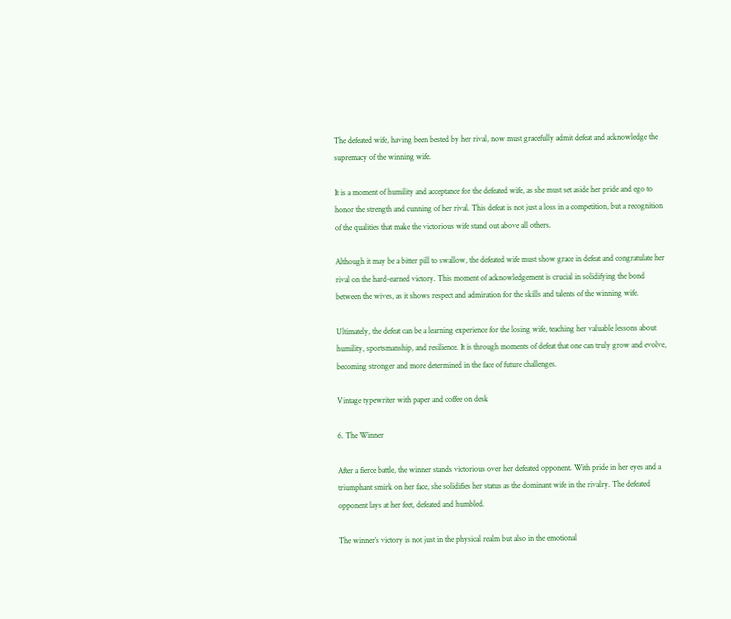The defeated wife, having been bested by her rival, now must gracefully admit defeat and acknowledge the supremacy of the winning wife.

It is a moment of humility and acceptance for the defeated wife, as she must set aside her pride and ego to honor the strength and cunning of her rival. This defeat is not just a loss in a competition, but a recognition of the qualities that make the victorious wife stand out above all others.

Although it may be a bitter pill to swallow, the defeated wife must show grace in defeat and congratulate her rival on the hard-earned victory. This moment of acknowledgement is crucial in solidifying the bond between the wives, as it shows respect and admiration for the skills and talents of the winning wife.

Ultimately, the defeat can be a learning experience for the losing wife, teaching her valuable lessons about humility, sportsmanship, and resilience. It is through moments of defeat that one can truly grow and evolve, becoming stronger and more determined in the face of future challenges.

Vintage typewriter with paper and coffee on desk

6. The Winner

After a fierce battle, the winner stands victorious over her defeated opponent. With pride in her eyes and a triumphant smirk on her face, she solidifies her status as the dominant wife in the rivalry. The defeated opponent lays at her feet, defeated and humbled.

The winner’s victory is not just in the physical realm but also in the emotional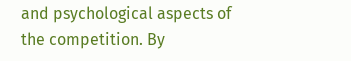and psychological aspects of the competition. By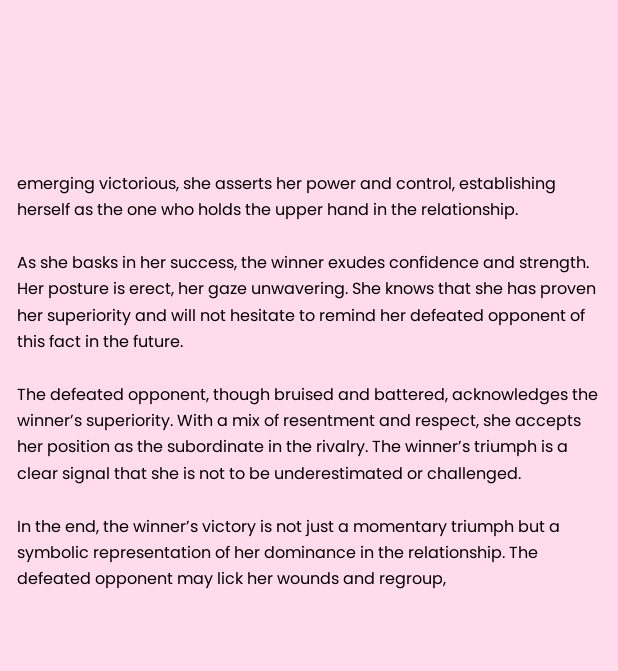emerging victorious, she asserts her power and control, establishing herself as the one who holds the upper hand in the relationship.

As she basks in her success, the winner exudes confidence and strength. Her posture is erect, her gaze unwavering. She knows that she has proven her superiority and will not hesitate to remind her defeated opponent of this fact in the future.

The defeated opponent, though bruised and battered, acknowledges the winner’s superiority. With a mix of resentment and respect, she accepts her position as the subordinate in the rivalry. The winner’s triumph is a clear signal that she is not to be underestimated or challenged.

In the end, the winner’s victory is not just a momentary triumph but a symbolic representation of her dominance in the relationship. The defeated opponent may lick her wounds and regroup,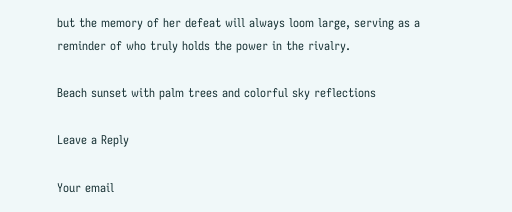but the memory of her defeat will always loom large, serving as a reminder of who truly holds the power in the rivalry.

Beach sunset with palm trees and colorful sky reflections

Leave a Reply

Your email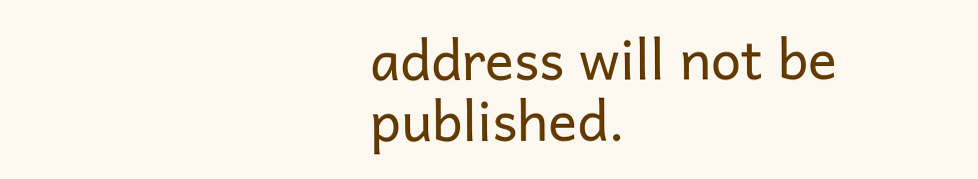address will not be published.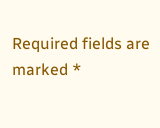Required fields are marked *